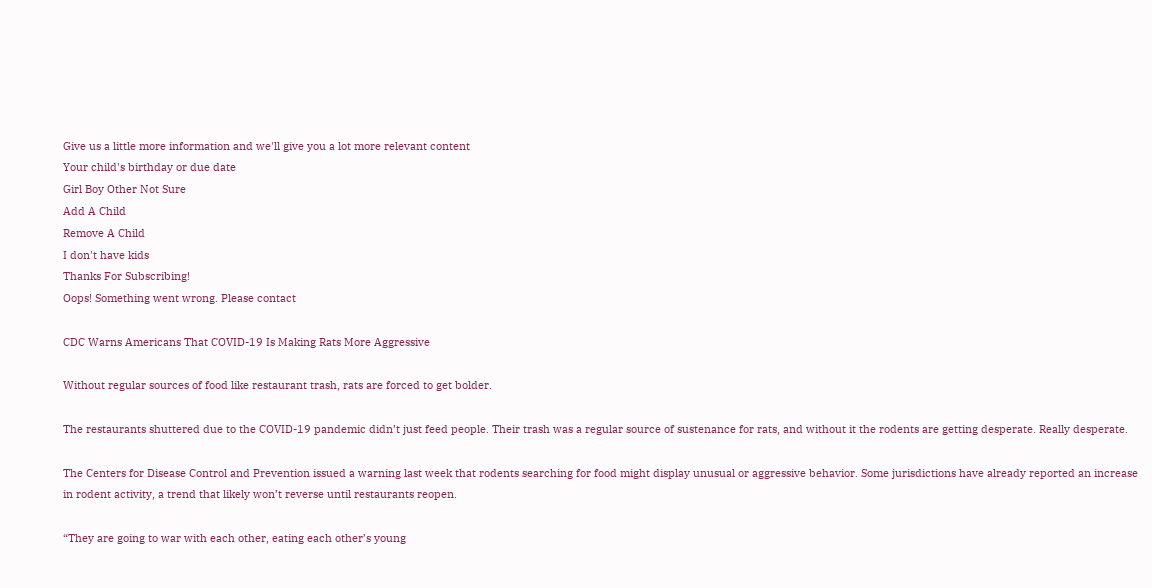Give us a little more information and we'll give you a lot more relevant content
Your child's birthday or due date
Girl Boy Other Not Sure
Add A Child
Remove A Child
I don't have kids
Thanks For Subscribing!
Oops! Something went wrong. Please contact

CDC Warns Americans That COVID-19 Is Making Rats More Aggressive

Without regular sources of food like restaurant trash, rats are forced to get bolder.

The restaurants shuttered due to the COVID-19 pandemic didn’t just feed people. Their trash was a regular source of sustenance for rats, and without it the rodents are getting desperate. Really desperate.

The Centers for Disease Control and Prevention issued a warning last week that rodents searching for food might display unusual or aggressive behavior. Some jurisdictions have already reported an increase in rodent activity, a trend that likely won’t reverse until restaurants reopen.

“They are going to war with each other, eating each other’s young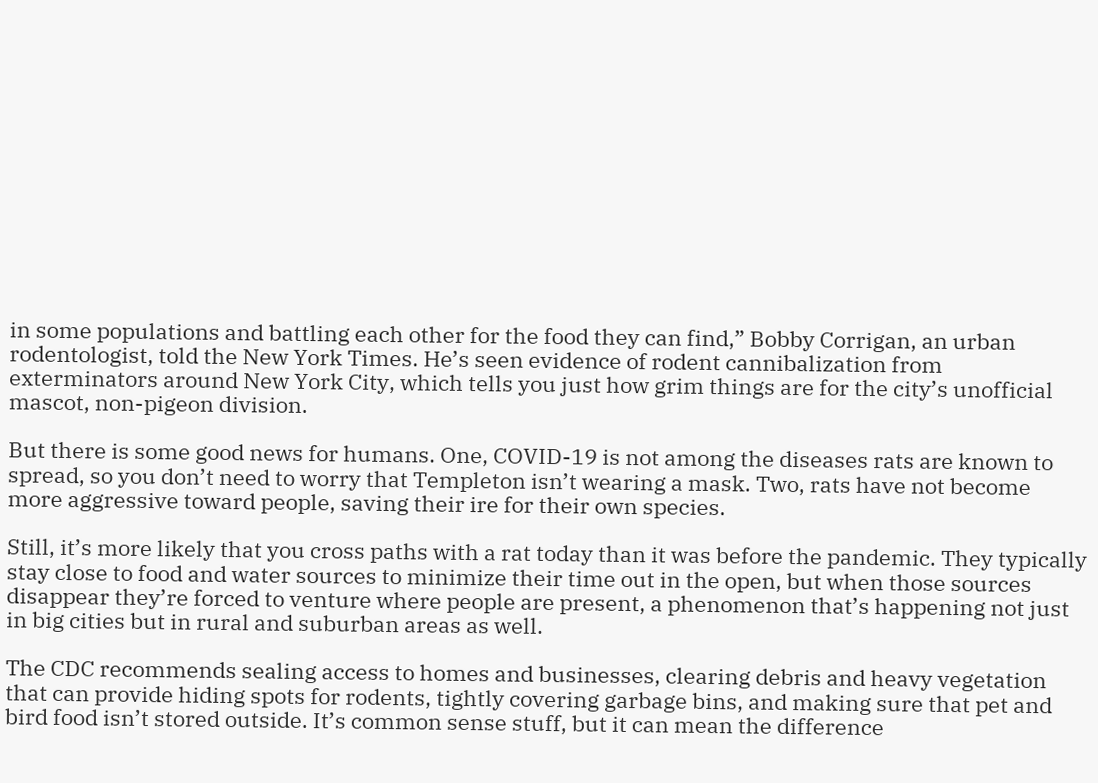in some populations and battling each other for the food they can find,” Bobby Corrigan, an urban rodentologist, told the New York Times. He’s seen evidence of rodent cannibalization from exterminators around New York City, which tells you just how grim things are for the city’s unofficial mascot, non-pigeon division.

But there is some good news for humans. One, COVID-19 is not among the diseases rats are known to spread, so you don’t need to worry that Templeton isn’t wearing a mask. Two, rats have not become more aggressive toward people, saving their ire for their own species.

Still, it’s more likely that you cross paths with a rat today than it was before the pandemic. They typically stay close to food and water sources to minimize their time out in the open, but when those sources disappear they’re forced to venture where people are present, a phenomenon that’s happening not just in big cities but in rural and suburban areas as well.

The CDC recommends sealing access to homes and businesses, clearing debris and heavy vegetation that can provide hiding spots for rodents, tightly covering garbage bins, and making sure that pet and bird food isn’t stored outside. It’s common sense stuff, but it can mean the difference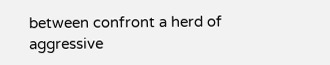between confront a herd of aggressive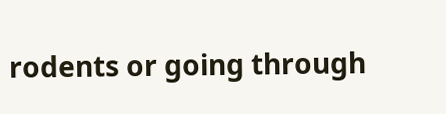rodents or going through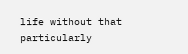life without that particularly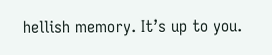hellish memory. It’s up to you.